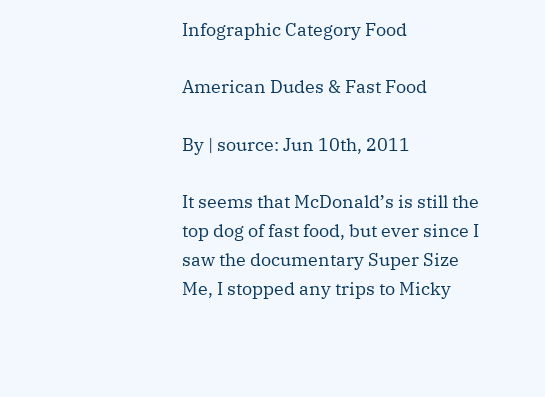Infographic Category Food

American Dudes & Fast Food

By | source: Jun 10th, 2011

It seems that McDonald’s is still the top dog of fast food, but ever since I saw the documentary Super Size Me, I stopped any trips to Micky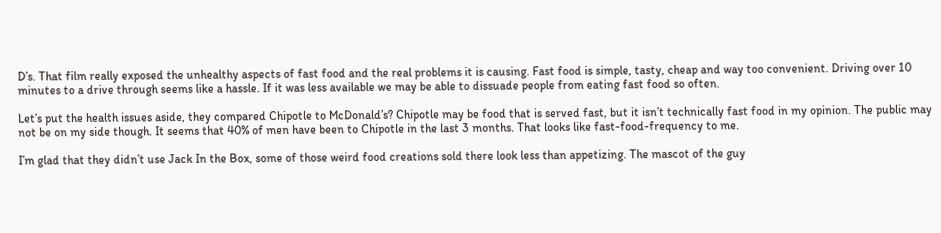D’s. That film really exposed the unhealthy aspects of fast food and the real problems it is causing. Fast food is simple, tasty, cheap and way too convenient. Driving over 10 minutes to a drive through seems like a hassle. If it was less available we may be able to dissuade people from eating fast food so often.

Let’s put the health issues aside, they compared Chipotle to McDonald’s? Chipotle may be food that is served fast, but it isn’t technically fast food in my opinion. The public may not be on my side though. It seems that 40% of men have been to Chipotle in the last 3 months. That looks like fast-food-frequency to me.

I’m glad that they didn’t use Jack In the Box, some of those weird food creations sold there look less than appetizing. The mascot of the guy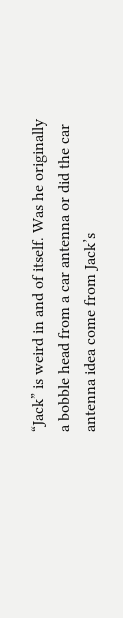“Jack” is weird in and of itself. Was he originally a bobble head from a car antenna or did the car antenna idea come from Jack’s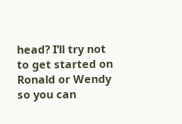head? I’ll try not to get started on Ronald or Wendy so you can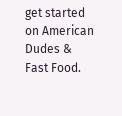get started on American Dudes & Fast Food.